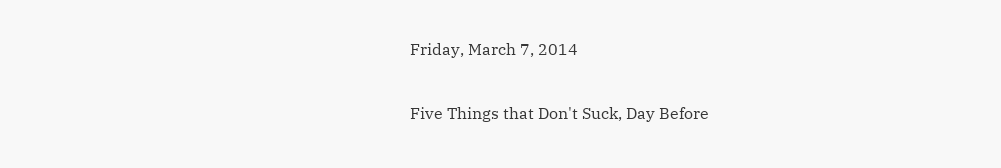Friday, March 7, 2014

Five Things that Don't Suck, Day Before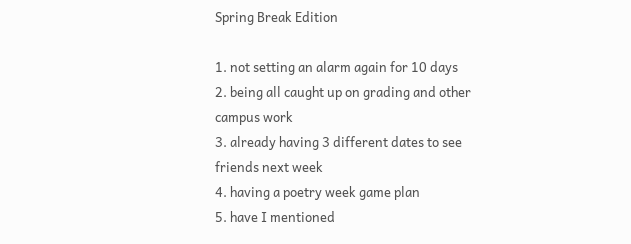Spring Break Edition

1. not setting an alarm again for 10 days
2. being all caught up on grading and other campus work
3. already having 3 different dates to see friends next week
4. having a poetry week game plan
5. have I mentioned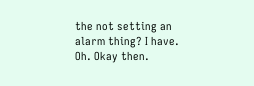the not setting an alarm thing? I have. Oh. Okay then.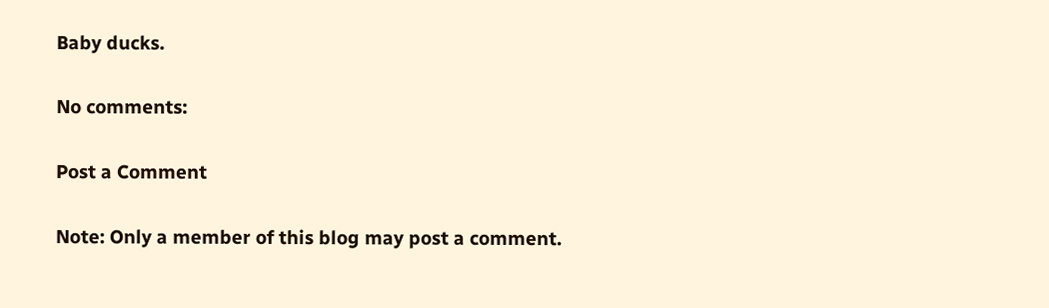Baby ducks.

No comments:

Post a Comment

Note: Only a member of this blog may post a comment.